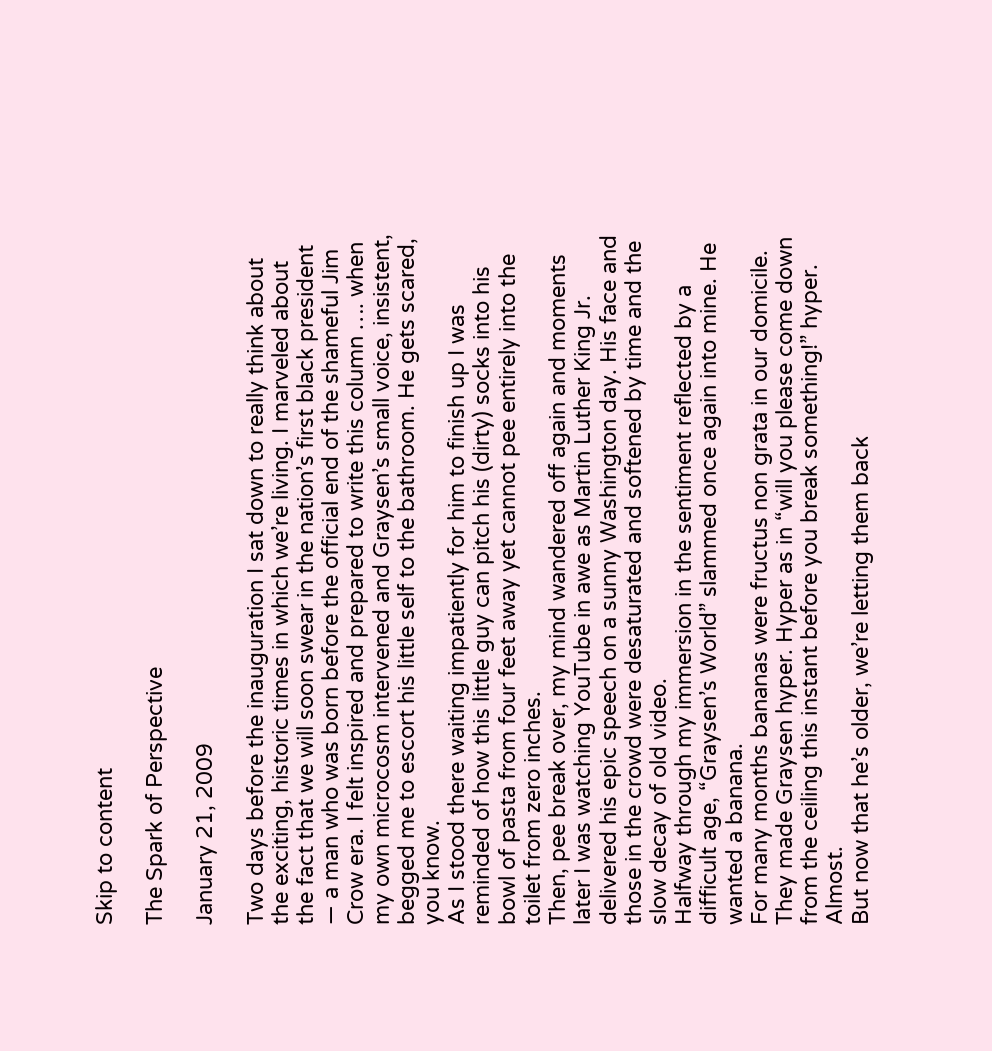Skip to content

The Spark of Perspective

January 21, 2009

Two days before the inauguration I sat down to really think about the exciting, historic times in which we’re living. I marveled about the fact that we will soon swear in the nation’s first black president — a man who was born before the official end of the shameful Jim Crow era. I felt inspired and prepared to write this column …. when my own microcosm intervened and Graysen’s small voice, insistent, begged me to escort his little self to the bathroom. He gets scared, you know.
As I stood there waiting impatiently for him to finish up I was reminded of how this little guy can pitch his (dirty) socks into his bowl of pasta from four feet away yet cannot pee entirely into the toilet from zero inches.
Then, pee break over, my mind wandered off again and moments later I was watching YouTube in awe as Martin Luther King Jr. delivered his epic speech on a sunny Washington day. His face and those in the crowd were desaturated and softened by time and the slow decay of old video.
Halfway through my immersion in the sentiment reflected by a difficult age, “Graysen’s World” slammed once again into mine. He wanted a banana.
For many months bananas were fructus non grata in our domicile. They made Graysen hyper. Hyper as in “will you please come down from the ceiling this instant before you break something!” hyper. Almost.
But now that he’s older, we’re letting them back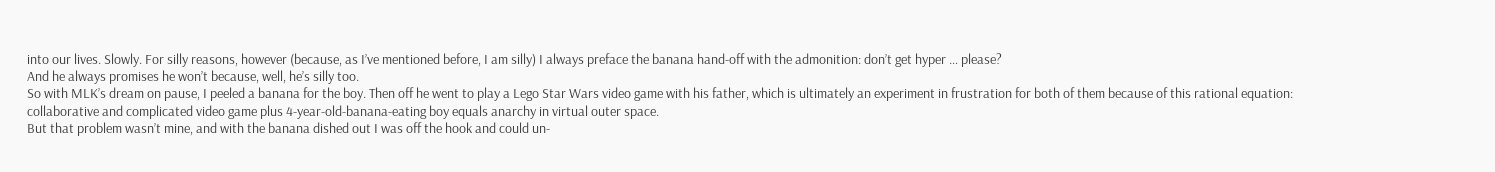into our lives. Slowly. For silly reasons, however (because, as I’ve mentioned before, I am silly) I always preface the banana hand-off with the admonition: don’t get hyper … please?
And he always promises he won’t because, well, he’s silly too.
So with MLK’s dream on pause, I peeled a banana for the boy. Then off he went to play a Lego Star Wars video game with his father, which is ultimately an experiment in frustration for both of them because of this rational equation: collaborative and complicated video game plus 4-year-old-banana-eating boy equals anarchy in virtual outer space.
But that problem wasn’t mine, and with the banana dished out I was off the hook and could un-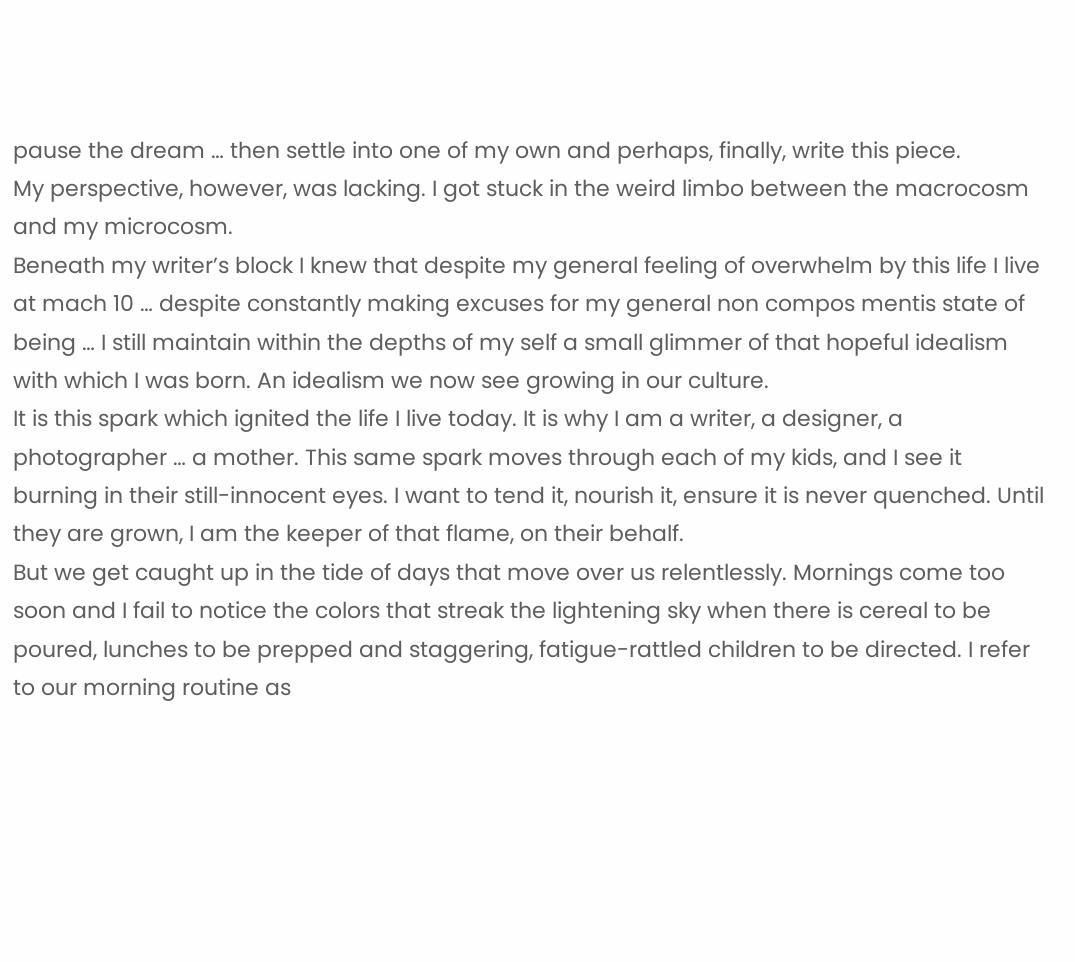pause the dream … then settle into one of my own and perhaps, finally, write this piece.
My perspective, however, was lacking. I got stuck in the weird limbo between the macrocosm and my microcosm.
Beneath my writer’s block I knew that despite my general feeling of overwhelm by this life I live at mach 10 … despite constantly making excuses for my general non compos mentis state of being … I still maintain within the depths of my self a small glimmer of that hopeful idealism with which I was born. An idealism we now see growing in our culture.
It is this spark which ignited the life I live today. It is why I am a writer, a designer, a photographer … a mother. This same spark moves through each of my kids, and I see it burning in their still-innocent eyes. I want to tend it, nourish it, ensure it is never quenched. Until they are grown, I am the keeper of that flame, on their behalf.
But we get caught up in the tide of days that move over us relentlessly. Mornings come too soon and I fail to notice the colors that streak the lightening sky when there is cereal to be poured, lunches to be prepped and staggering, fatigue-rattled children to be directed. I refer to our morning routine as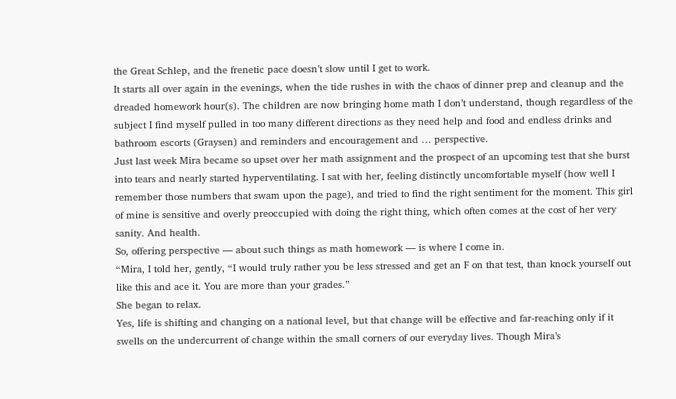the Great Schlep, and the frenetic pace doesn’t slow until I get to work.
It starts all over again in the evenings, when the tide rushes in with the chaos of dinner prep and cleanup and the dreaded homework hour(s). The children are now bringing home math I don’t understand, though regardless of the subject I find myself pulled in too many different directions as they need help and food and endless drinks and bathroom escorts (Graysen) and reminders and encouragement and … perspective.
Just last week Mira became so upset over her math assignment and the prospect of an upcoming test that she burst into tears and nearly started hyperventilating. I sat with her, feeling distinctly uncomfortable myself (how well I remember those numbers that swam upon the page), and tried to find the right sentiment for the moment. This girl of mine is sensitive and overly preoccupied with doing the right thing, which often comes at the cost of her very sanity. And health.
So, offering perspective — about such things as math homework — is where I come in.
“Mira, I told her, gently, “I would truly rather you be less stressed and get an F on that test, than knock yourself out like this and ace it. You are more than your grades.”
She began to relax.
Yes, life is shifting and changing on a national level, but that change will be effective and far-reaching only if it swells on the undercurrent of change within the small corners of our everyday lives. Though Mira’s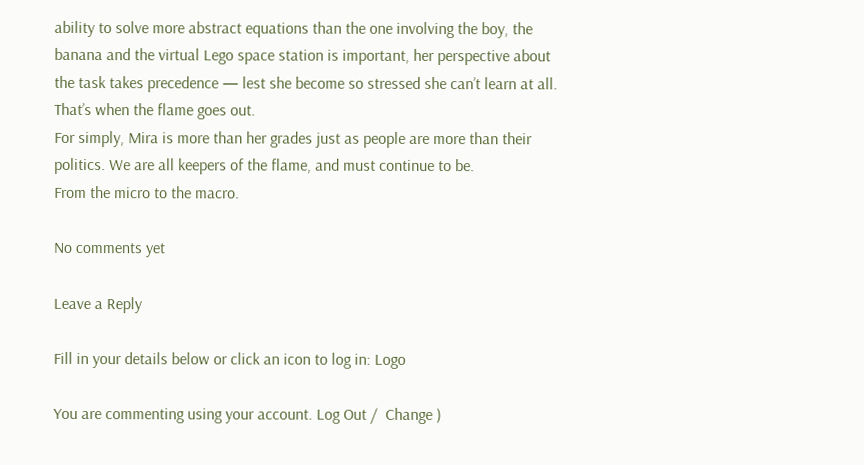ability to solve more abstract equations than the one involving the boy, the banana and the virtual Lego space station is important, her perspective about the task takes precedence — lest she become so stressed she can’t learn at all.
That’s when the flame goes out.
For simply, Mira is more than her grades just as people are more than their politics. We are all keepers of the flame, and must continue to be.
From the micro to the macro.

No comments yet

Leave a Reply

Fill in your details below or click an icon to log in: Logo

You are commenting using your account. Log Out /  Change )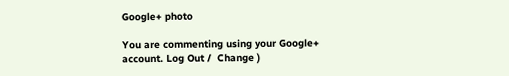Google+ photo

You are commenting using your Google+ account. Log Out /  Change )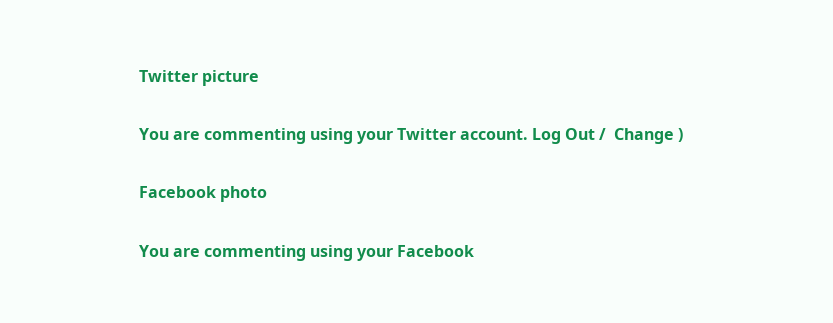Twitter picture

You are commenting using your Twitter account. Log Out /  Change )

Facebook photo

You are commenting using your Facebook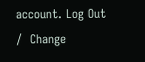account. Log Out /  Change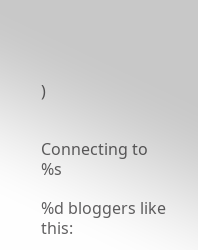)


Connecting to %s

%d bloggers like this: